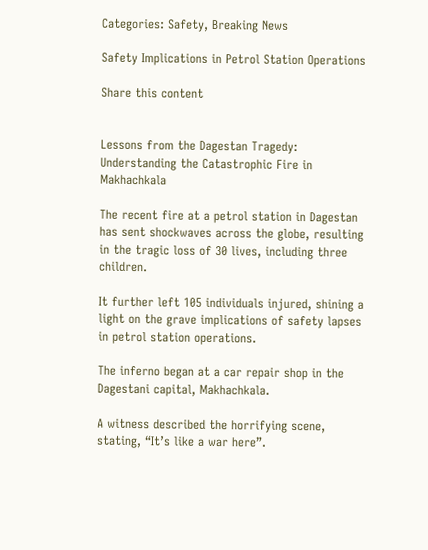Categories: Safety, Breaking News

Safety Implications in Petrol Station Operations

Share this content


Lessons from the Dagestan Tragedy: Understanding the Catastrophic Fire in Makhachkala

The recent fire at a petrol station in Dagestan has sent shockwaves across the globe, resulting in the tragic loss of 30 lives, including three children.

It further left 105 individuals injured, shining a light on the grave implications of safety lapses in petrol station operations.

The inferno began at a car repair shop in the Dagestani capital, Makhachkala.

A witness described the horrifying scene, stating, “It’s like a war here”.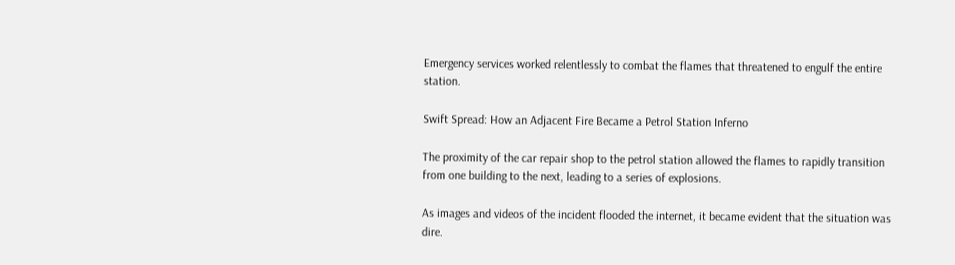Emergency services worked relentlessly to combat the flames that threatened to engulf the entire station.

Swift Spread: How an Adjacent Fire Became a Petrol Station Inferno

The proximity of the car repair shop to the petrol station allowed the flames to rapidly transition from one building to the next, leading to a series of explosions.

As images and videos of the incident flooded the internet, it became evident that the situation was dire.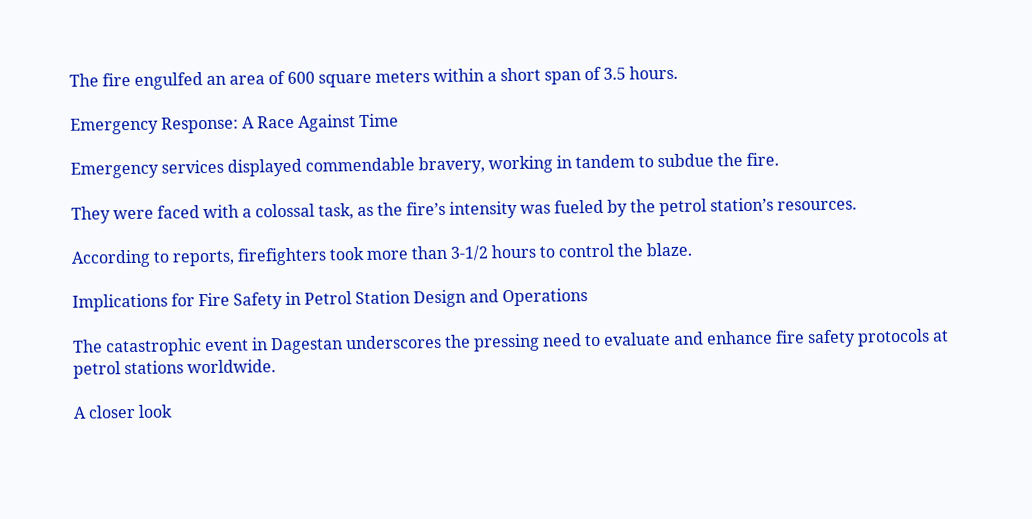The fire engulfed an area of 600 square meters within a short span of 3.5 hours.

Emergency Response: A Race Against Time

Emergency services displayed commendable bravery, working in tandem to subdue the fire.

They were faced with a colossal task, as the fire’s intensity was fueled by the petrol station’s resources.

According to reports, firefighters took more than 3-1/2 hours to control the blaze.

Implications for Fire Safety in Petrol Station Design and Operations

The catastrophic event in Dagestan underscores the pressing need to evaluate and enhance fire safety protocols at petrol stations worldwide.

A closer look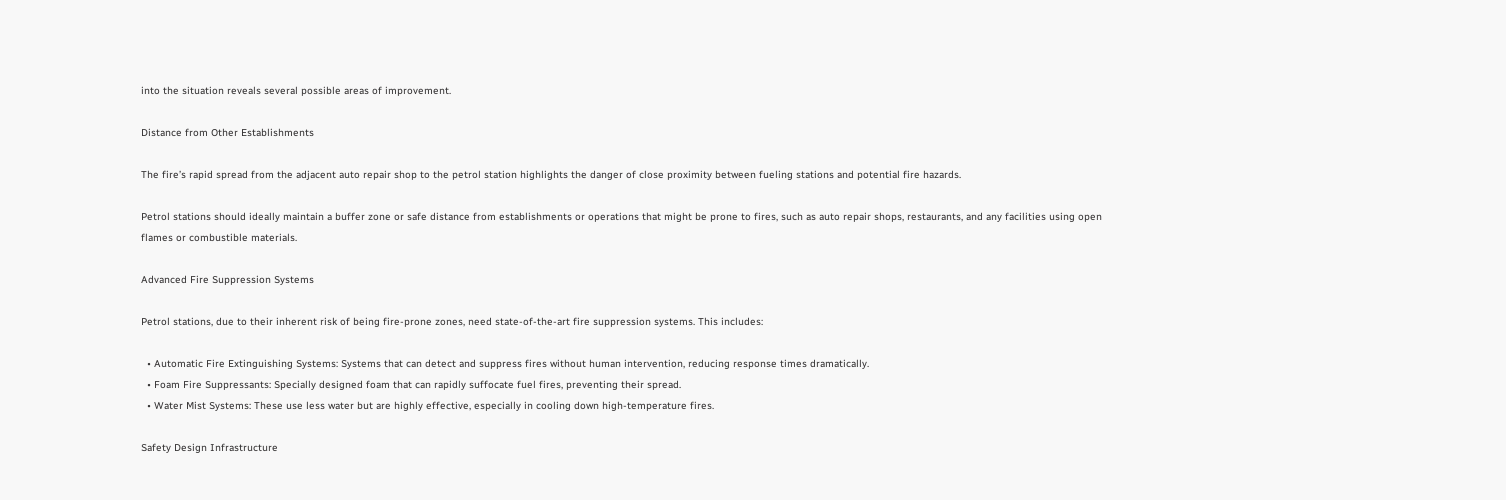into the situation reveals several possible areas of improvement.

Distance from Other Establishments

The fire’s rapid spread from the adjacent auto repair shop to the petrol station highlights the danger of close proximity between fueling stations and potential fire hazards.

Petrol stations should ideally maintain a buffer zone or safe distance from establishments or operations that might be prone to fires, such as auto repair shops, restaurants, and any facilities using open flames or combustible materials.

Advanced Fire Suppression Systems

Petrol stations, due to their inherent risk of being fire-prone zones, need state-of-the-art fire suppression systems. This includes:

  • Automatic Fire Extinguishing Systems: Systems that can detect and suppress fires without human intervention, reducing response times dramatically.
  • Foam Fire Suppressants: Specially designed foam that can rapidly suffocate fuel fires, preventing their spread.
  • Water Mist Systems: These use less water but are highly effective, especially in cooling down high-temperature fires.

Safety Design Infrastructure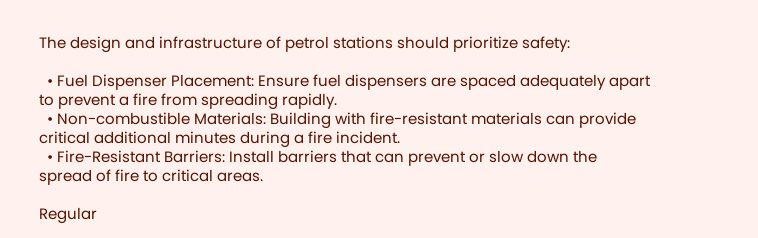The design and infrastructure of petrol stations should prioritize safety:

  • Fuel Dispenser Placement: Ensure fuel dispensers are spaced adequately apart to prevent a fire from spreading rapidly.
  • Non-combustible Materials: Building with fire-resistant materials can provide critical additional minutes during a fire incident.
  • Fire-Resistant Barriers: Install barriers that can prevent or slow down the spread of fire to critical areas.

Regular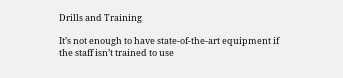Drills and Training

It’s not enough to have state-of-the-art equipment if the staff isn’t trained to use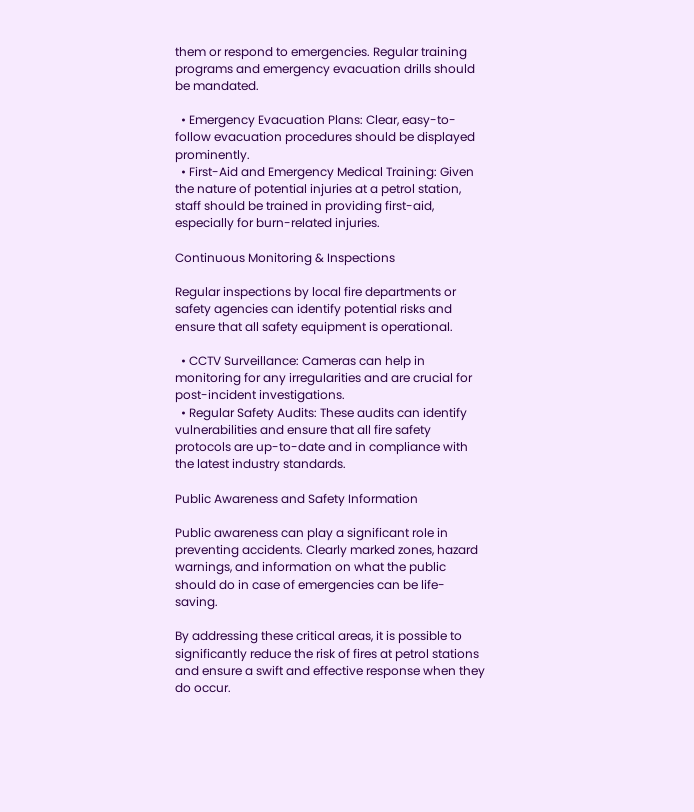them or respond to emergencies. Regular training programs and emergency evacuation drills should be mandated.

  • Emergency Evacuation Plans: Clear, easy-to-follow evacuation procedures should be displayed prominently.
  • First-Aid and Emergency Medical Training: Given the nature of potential injuries at a petrol station, staff should be trained in providing first-aid, especially for burn-related injuries.

Continuous Monitoring & Inspections

Regular inspections by local fire departments or safety agencies can identify potential risks and ensure that all safety equipment is operational.

  • CCTV Surveillance: Cameras can help in monitoring for any irregularities and are crucial for post-incident investigations.
  • Regular Safety Audits: These audits can identify vulnerabilities and ensure that all fire safety protocols are up-to-date and in compliance with the latest industry standards.

Public Awareness and Safety Information

Public awareness can play a significant role in preventing accidents. Clearly marked zones, hazard warnings, and information on what the public should do in case of emergencies can be life-saving.

By addressing these critical areas, it is possible to significantly reduce the risk of fires at petrol stations and ensure a swift and effective response when they do occur.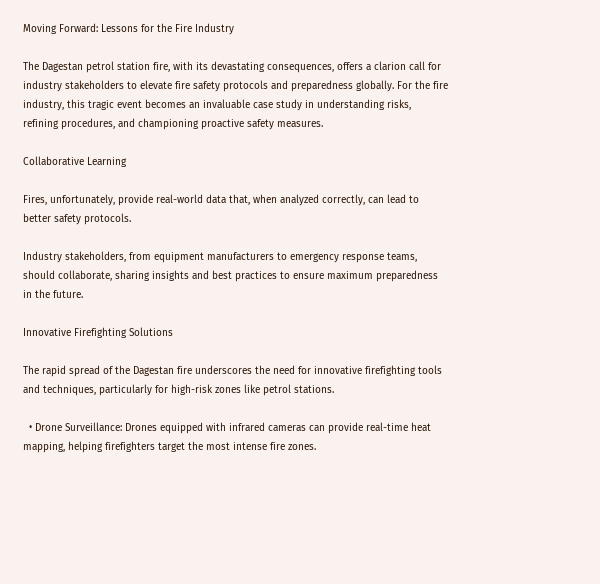Moving Forward: Lessons for the Fire Industry

The Dagestan petrol station fire, with its devastating consequences, offers a clarion call for industry stakeholders to elevate fire safety protocols and preparedness globally. For the fire industry, this tragic event becomes an invaluable case study in understanding risks, refining procedures, and championing proactive safety measures.

Collaborative Learning

Fires, unfortunately, provide real-world data that, when analyzed correctly, can lead to better safety protocols.

Industry stakeholders, from equipment manufacturers to emergency response teams, should collaborate, sharing insights and best practices to ensure maximum preparedness in the future.

Innovative Firefighting Solutions

The rapid spread of the Dagestan fire underscores the need for innovative firefighting tools and techniques, particularly for high-risk zones like petrol stations.

  • Drone Surveillance: Drones equipped with infrared cameras can provide real-time heat mapping, helping firefighters target the most intense fire zones.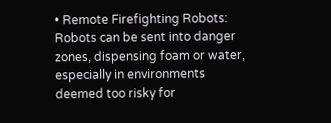• Remote Firefighting Robots: Robots can be sent into danger zones, dispensing foam or water, especially in environments deemed too risky for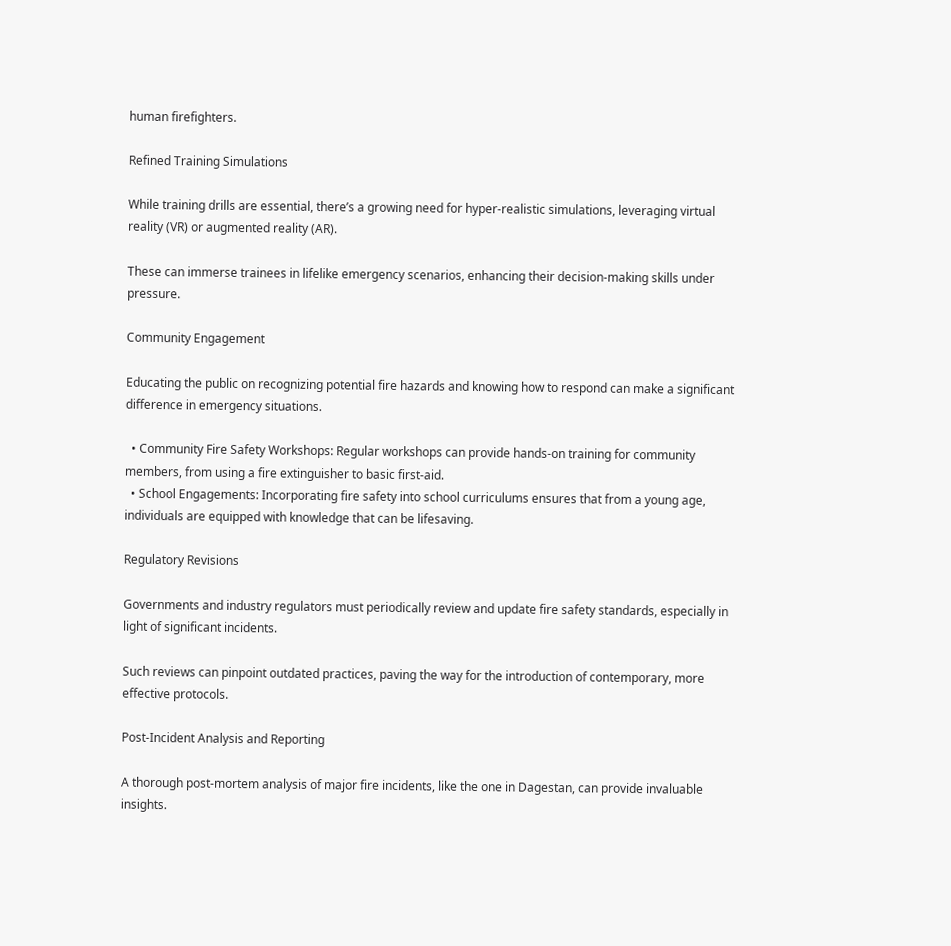human firefighters.

Refined Training Simulations

While training drills are essential, there’s a growing need for hyper-realistic simulations, leveraging virtual reality (VR) or augmented reality (AR).

These can immerse trainees in lifelike emergency scenarios, enhancing their decision-making skills under pressure.

Community Engagement

Educating the public on recognizing potential fire hazards and knowing how to respond can make a significant difference in emergency situations.

  • Community Fire Safety Workshops: Regular workshops can provide hands-on training for community members, from using a fire extinguisher to basic first-aid.
  • School Engagements: Incorporating fire safety into school curriculums ensures that from a young age, individuals are equipped with knowledge that can be lifesaving.

Regulatory Revisions

Governments and industry regulators must periodically review and update fire safety standards, especially in light of significant incidents.

Such reviews can pinpoint outdated practices, paving the way for the introduction of contemporary, more effective protocols.

Post-Incident Analysis and Reporting

A thorough post-mortem analysis of major fire incidents, like the one in Dagestan, can provide invaluable insights.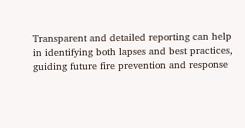Transparent and detailed reporting can help in identifying both lapses and best practices, guiding future fire prevention and response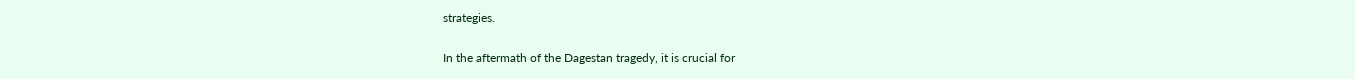strategies.

In the aftermath of the Dagestan tragedy, it is crucial for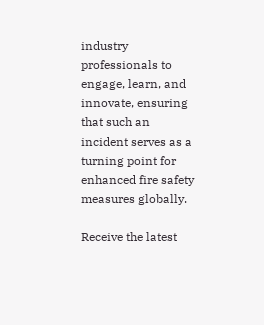industry professionals to engage, learn, and innovate, ensuring that such an incident serves as a turning point for enhanced fire safety measures globally.

Receive the latest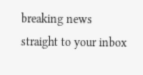breaking news straight to your inbox